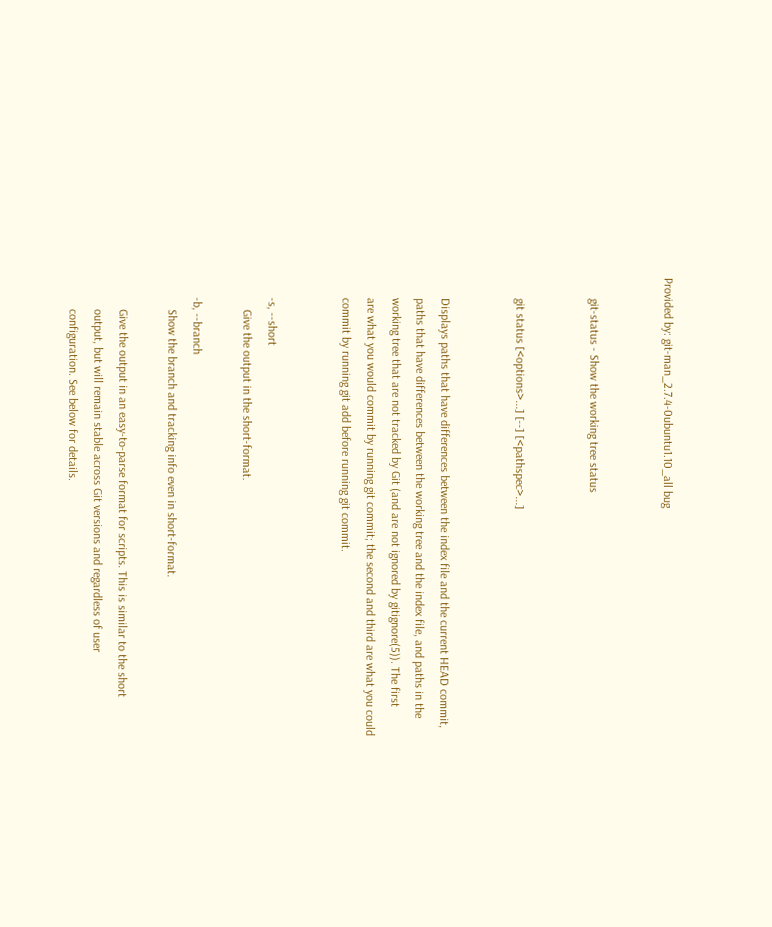Provided by: git-man_2.7.4-0ubuntu1.10_all bug


       git-status - Show the working tree status


       git status [<options>...] [--] [<pathspec>...]


       Displays paths that have differences between the index file and the current HEAD commit,
       paths that have differences between the working tree and the index file, and paths in the
       working tree that are not tracked by Git (and are not ignored by gitignore(5)). The first
       are what you would commit by running git commit; the second and third are what you could
       commit by running git add before running git commit.


       -s, --short
           Give the output in the short-format.

       -b, --branch
           Show the branch and tracking info even in short-format.

           Give the output in an easy-to-parse format for scripts. This is similar to the short
           output, but will remain stable across Git versions and regardless of user
           configuration. See below for details.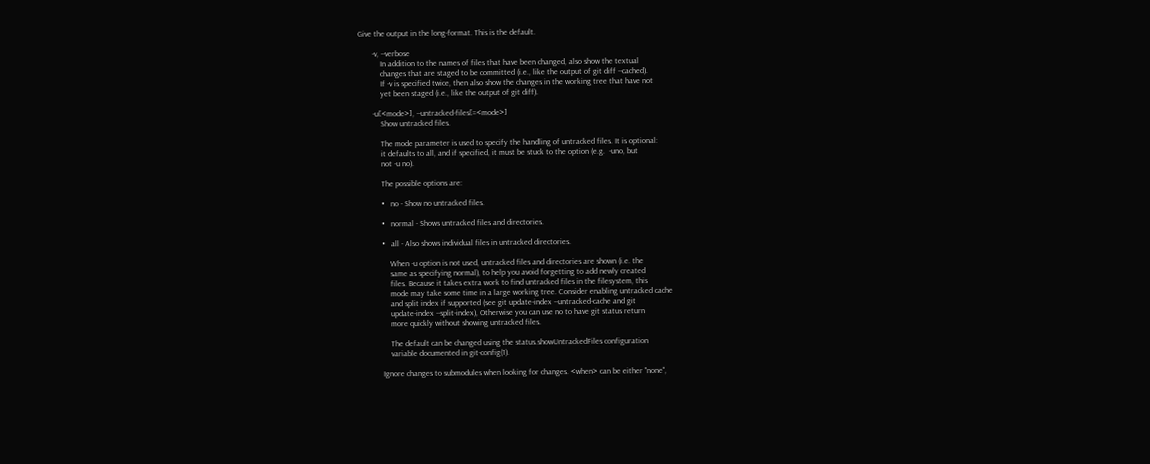Give the output in the long-format. This is the default.

       -v, --verbose
           In addition to the names of files that have been changed, also show the textual
           changes that are staged to be committed (i.e., like the output of git diff --cached).
           If -v is specified twice, then also show the changes in the working tree that have not
           yet been staged (i.e., like the output of git diff).

       -u[<mode>], --untracked-files[=<mode>]
           Show untracked files.

           The mode parameter is used to specify the handling of untracked files. It is optional:
           it defaults to all, and if specified, it must be stuck to the option (e.g.  -uno, but
           not -u no).

           The possible options are:

           •   no - Show no untracked files.

           •   normal - Shows untracked files and directories.

           •   all - Also shows individual files in untracked directories.

               When -u option is not used, untracked files and directories are shown (i.e. the
               same as specifying normal), to help you avoid forgetting to add newly created
               files. Because it takes extra work to find untracked files in the filesystem, this
               mode may take some time in a large working tree. Consider enabling untracked cache
               and split index if supported (see git update-index --untracked-cache and git
               update-index --split-index), Otherwise you can use no to have git status return
               more quickly without showing untracked files.

               The default can be changed using the status.showUntrackedFiles configuration
               variable documented in git-config(1).

           Ignore changes to submodules when looking for changes. <when> can be either "none",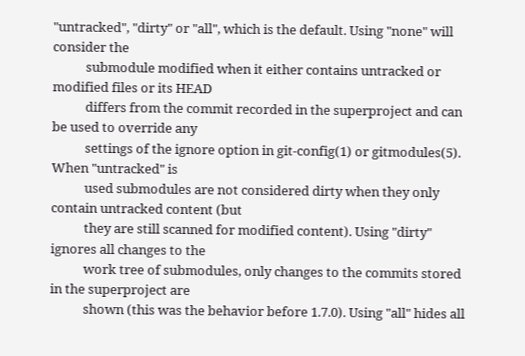"untracked", "dirty" or "all", which is the default. Using "none" will consider the
           submodule modified when it either contains untracked or modified files or its HEAD
           differs from the commit recorded in the superproject and can be used to override any
           settings of the ignore option in git-config(1) or gitmodules(5). When "untracked" is
           used submodules are not considered dirty when they only contain untracked content (but
           they are still scanned for modified content). Using "dirty" ignores all changes to the
           work tree of submodules, only changes to the commits stored in the superproject are
           shown (this was the behavior before 1.7.0). Using "all" hides all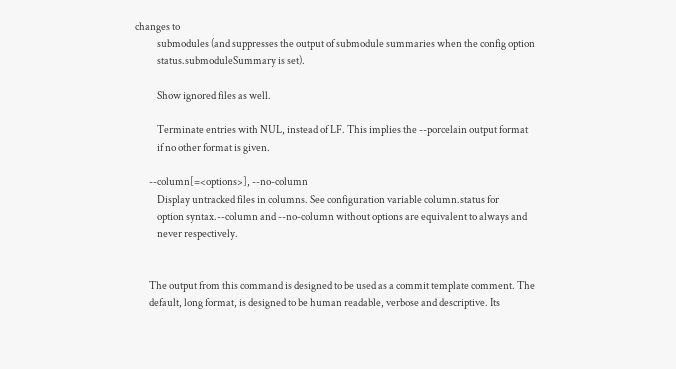changes to
           submodules (and suppresses the output of submodule summaries when the config option
           status.submoduleSummary is set).

           Show ignored files as well.

           Terminate entries with NUL, instead of LF. This implies the --porcelain output format
           if no other format is given.

       --column[=<options>], --no-column
           Display untracked files in columns. See configuration variable column.status for
           option syntax.--column and --no-column without options are equivalent to always and
           never respectively.


       The output from this command is designed to be used as a commit template comment. The
       default, long format, is designed to be human readable, verbose and descriptive. Its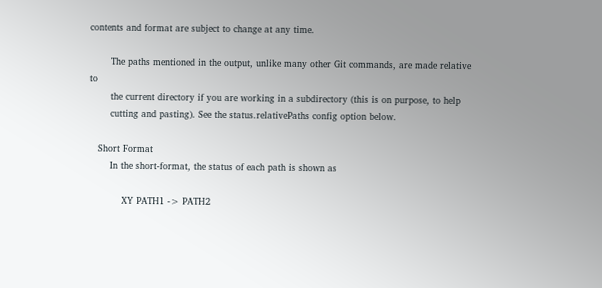contents and format are subject to change at any time.

       The paths mentioned in the output, unlike many other Git commands, are made relative to
       the current directory if you are working in a subdirectory (this is on purpose, to help
       cutting and pasting). See the status.relativePaths config option below.

   Short Format
       In the short-format, the status of each path is shown as

           XY PATH1 -> PATH2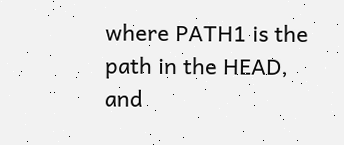where PATH1 is the path in the HEAD, and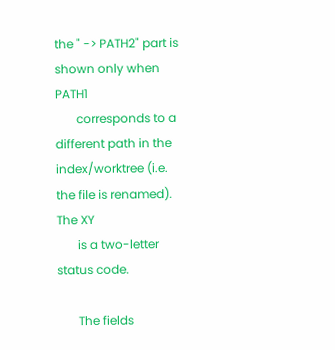the " -> PATH2" part is shown only when PATH1
       corresponds to a different path in the index/worktree (i.e. the file is renamed). The XY
       is a two-letter status code.

       The fields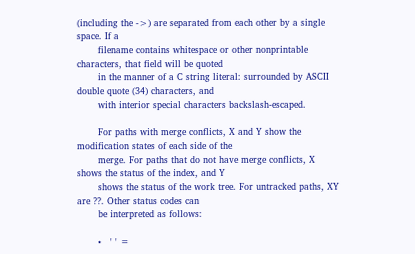(including the ->) are separated from each other by a single space. If a
       filename contains whitespace or other nonprintable characters, that field will be quoted
       in the manner of a C string literal: surrounded by ASCII double quote (34) characters, and
       with interior special characters backslash-escaped.

       For paths with merge conflicts, X and Y show the modification states of each side of the
       merge. For paths that do not have merge conflicts, X shows the status of the index, and Y
       shows the status of the work tree. For untracked paths, XY are ??. Other status codes can
       be interpreted as follows:

       •   ' ' =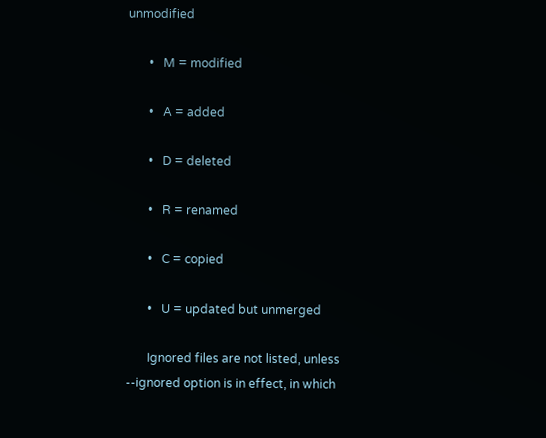unmodified

       •   M = modified

       •   A = added

       •   D = deleted

       •   R = renamed

       •   C = copied

       •   U = updated but unmerged

       Ignored files are not listed, unless --ignored option is in effect, in which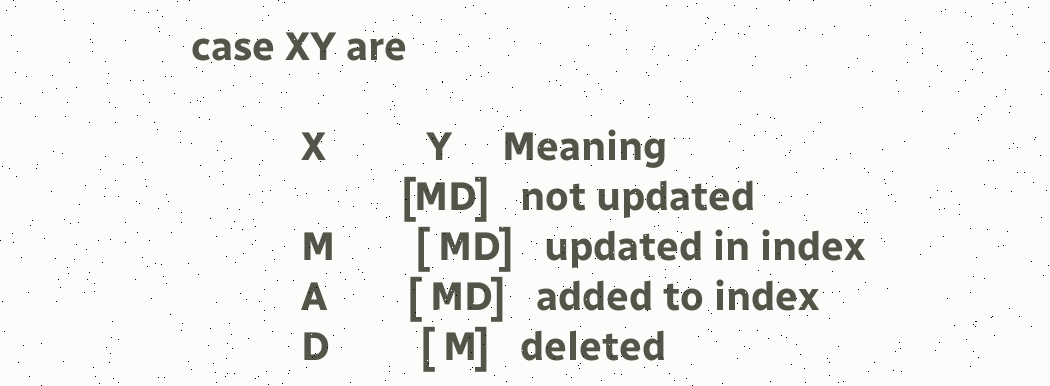case XY are

           X          Y     Meaning
                     [MD]   not updated
           M        [ MD]   updated in index
           A        [ MD]   added to index
           D         [ M]   deleted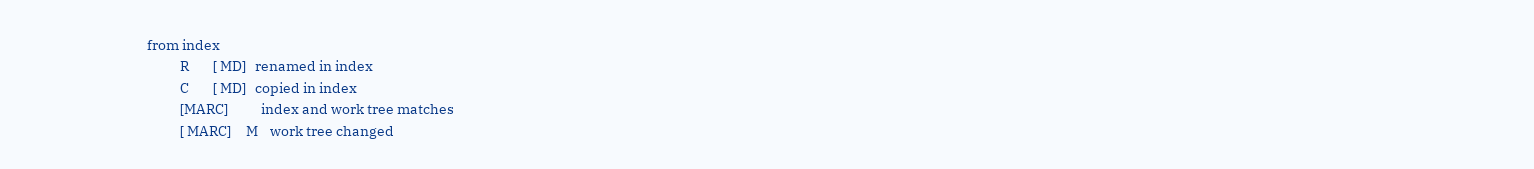from index
           R        [ MD]   renamed in index
           C        [ MD]   copied in index
           [MARC]           index and work tree matches
           [ MARC]     M    work tree changed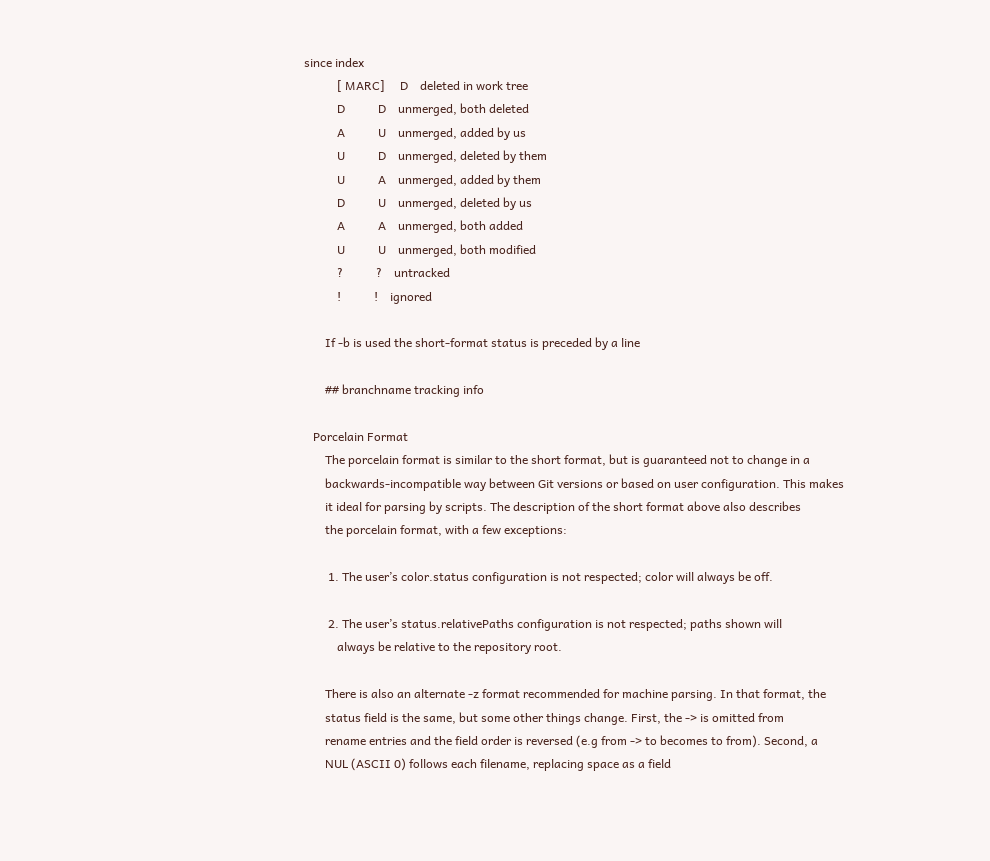since index
           [ MARC]     D    deleted in work tree
           D           D    unmerged, both deleted
           A           U    unmerged, added by us
           U           D    unmerged, deleted by them
           U           A    unmerged, added by them
           D           U    unmerged, deleted by us
           A           A    unmerged, both added
           U           U    unmerged, both modified
           ?           ?    untracked
           !           !    ignored

       If -b is used the short-format status is preceded by a line

       ## branchname tracking info

   Porcelain Format
       The porcelain format is similar to the short format, but is guaranteed not to change in a
       backwards-incompatible way between Git versions or based on user configuration. This makes
       it ideal for parsing by scripts. The description of the short format above also describes
       the porcelain format, with a few exceptions:

        1. The user’s color.status configuration is not respected; color will always be off.

        2. The user’s status.relativePaths configuration is not respected; paths shown will
           always be relative to the repository root.

       There is also an alternate -z format recommended for machine parsing. In that format, the
       status field is the same, but some other things change. First, the -> is omitted from
       rename entries and the field order is reversed (e.g from -> to becomes to from). Second, a
       NUL (ASCII 0) follows each filename, replacing space as a field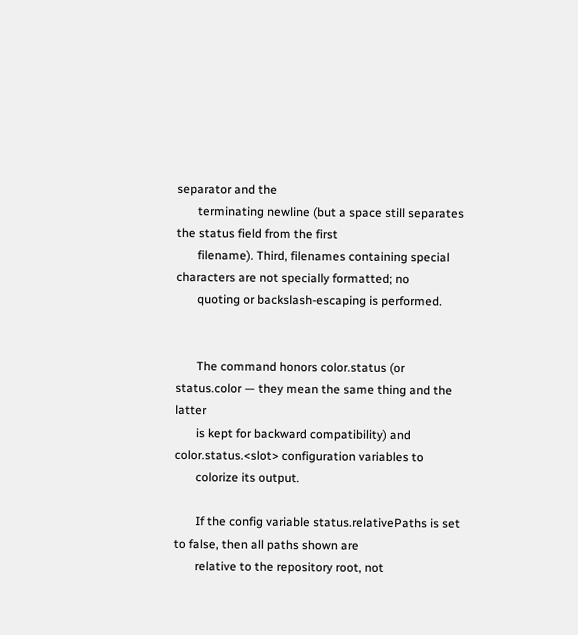separator and the
       terminating newline (but a space still separates the status field from the first
       filename). Third, filenames containing special characters are not specially formatted; no
       quoting or backslash-escaping is performed.


       The command honors color.status (or status.color — they mean the same thing and the latter
       is kept for backward compatibility) and color.status.<slot> configuration variables to
       colorize its output.

       If the config variable status.relativePaths is set to false, then all paths shown are
       relative to the repository root, not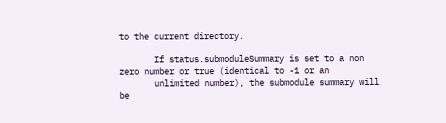to the current directory.

       If status.submoduleSummary is set to a non zero number or true (identical to -1 or an
       unlimited number), the submodule summary will be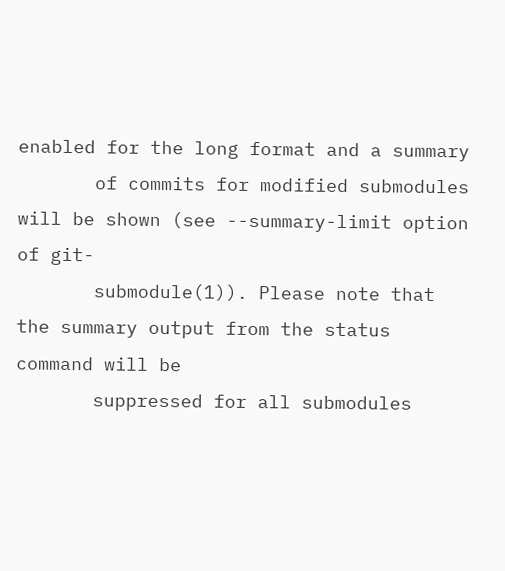enabled for the long format and a summary
       of commits for modified submodules will be shown (see --summary-limit option of git-
       submodule(1)). Please note that the summary output from the status command will be
       suppressed for all submodules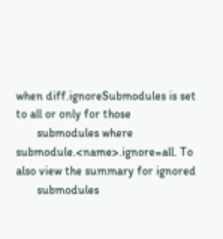when diff.ignoreSubmodules is set to all or only for those
       submodules where submodule.<name>.ignore=all. To also view the summary for ignored
       submodules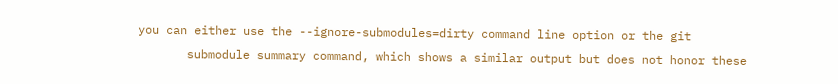you can either use the --ignore-submodules=dirty command line option or the git
       submodule summary command, which shows a similar output but does not honor these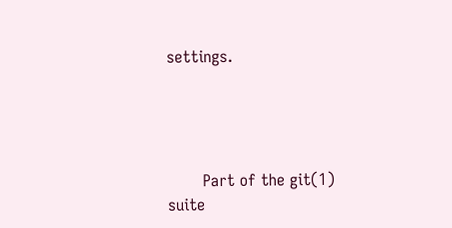settings.




       Part of the git(1) suite